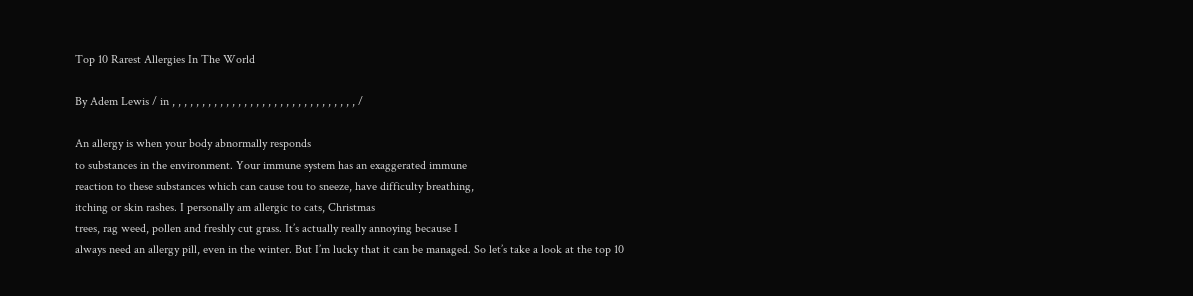Top 10 Rarest Allergies In The World

By Adem Lewis / in , , , , , , , , , , , , , , , , , , , , , , , , , , , , , , , /

An allergy is when your body abnormally responds
to substances in the environment. Your immune system has an exaggerated immune
reaction to these substances which can cause tou to sneeze, have difficulty breathing,
itching or skin rashes. I personally am allergic to cats, Christmas
trees, rag weed, pollen and freshly cut grass. It’s actually really annoying because I
always need an allergy pill, even in the winter. But I’m lucky that it can be managed. So let’s take a look at the top 10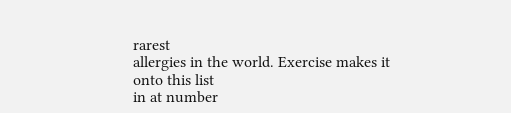rarest
allergies in the world. Exercise makes it onto this list
in at number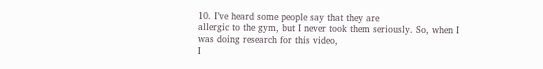10. I’ve heard some people say that they are
allergic to the gym, but I never took them seriously. So, when I was doing research for this video,
I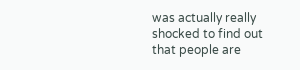was actually really shocked to find out that people are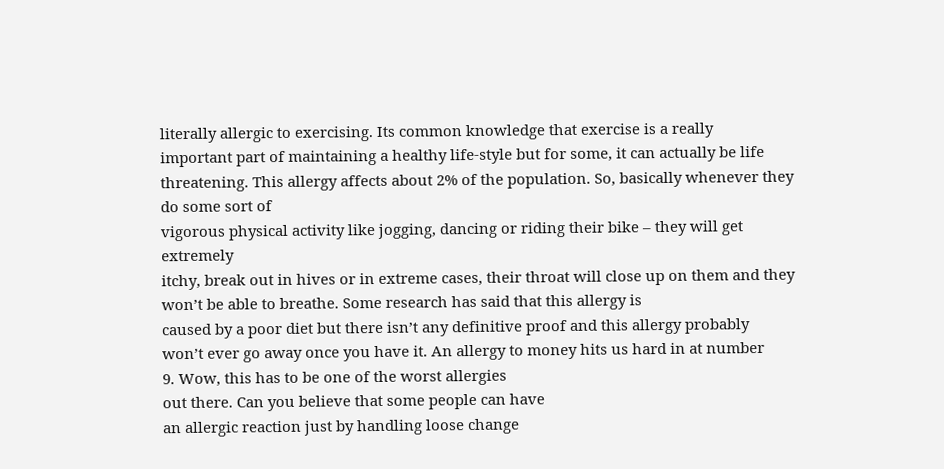literally allergic to exercising. Its common knowledge that exercise is a really
important part of maintaining a healthy life-style but for some, it can actually be life threatening. This allergy affects about 2% of the population. So, basically whenever they do some sort of
vigorous physical activity like jogging, dancing or riding their bike – they will get extremely
itchy, break out in hives or in extreme cases, their throat will close up on them and they
won’t be able to breathe. Some research has said that this allergy is
caused by a poor diet but there isn’t any definitive proof and this allergy probably
won’t ever go away once you have it. An allergy to money hits us hard in at number
9. Wow, this has to be one of the worst allergies
out there. Can you believe that some people can have
an allergic reaction just by handling loose change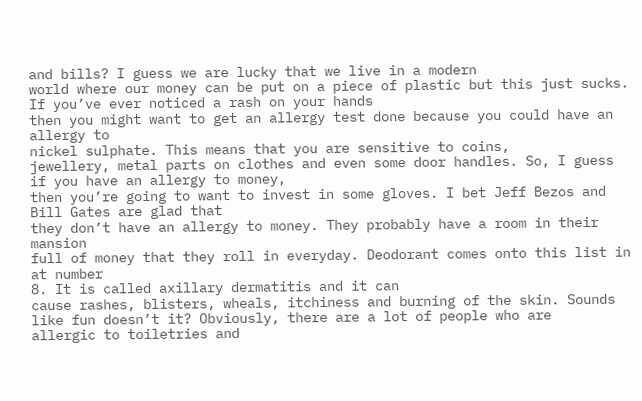and bills? I guess we are lucky that we live in a modern
world where our money can be put on a piece of plastic but this just sucks. If you’ve ever noticed a rash on your hands
then you might want to get an allergy test done because you could have an allergy to
nickel sulphate. This means that you are sensitive to coins,
jewellery, metal parts on clothes and even some door handles. So, I guess if you have an allergy to money,
then you’re going to want to invest in some gloves. I bet Jeff Bezos and Bill Gates are glad that
they don’t have an allergy to money. They probably have a room in their mansion
full of money that they roll in everyday. Deodorant comes onto this list in at number
8. It is called axillary dermatitis and it can
cause rashes, blisters, wheals, itchiness and burning of the skin. Sounds like fun doesn’t it? Obviously, there are a lot of people who are
allergic to toiletries and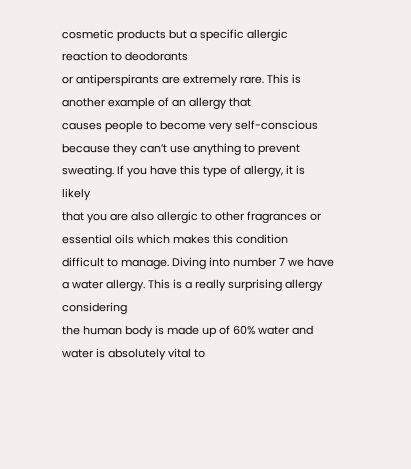cosmetic products but a specific allergic reaction to deodorants
or antiperspirants are extremely rare. This is another example of an allergy that
causes people to become very self-conscious because they can’t use anything to prevent
sweating. If you have this type of allergy, it is likely
that you are also allergic to other fragrances or essential oils which makes this condition
difficult to manage. Diving into number 7 we have a water allergy. This is a really surprising allergy considering
the human body is made up of 60% water and water is absolutely vital to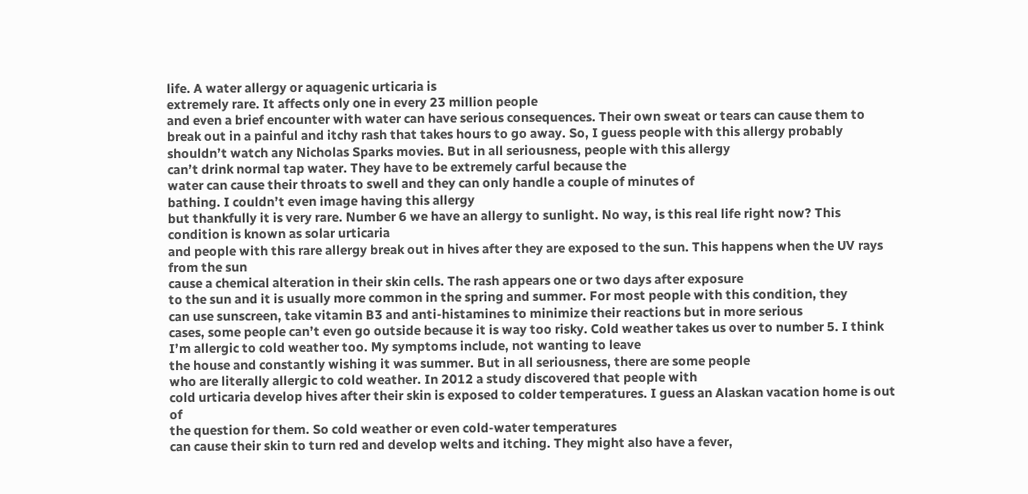life. A water allergy or aquagenic urticaria is
extremely rare. It affects only one in every 23 million people
and even a brief encounter with water can have serious consequences. Their own sweat or tears can cause them to
break out in a painful and itchy rash that takes hours to go away. So, I guess people with this allergy probably
shouldn’t watch any Nicholas Sparks movies. But in all seriousness, people with this allergy
can’t drink normal tap water. They have to be extremely carful because the
water can cause their throats to swell and they can only handle a couple of minutes of
bathing. I couldn’t even image having this allergy
but thankfully it is very rare. Number 6 we have an allergy to sunlight. No way, is this real life right now? This condition is known as solar urticaria
and people with this rare allergy break out in hives after they are exposed to the sun. This happens when the UV rays from the sun
cause a chemical alteration in their skin cells. The rash appears one or two days after exposure
to the sun and it is usually more common in the spring and summer. For most people with this condition, they
can use sunscreen, take vitamin B3 and anti-histamines to minimize their reactions but in more serious
cases, some people can’t even go outside because it is way too risky. Cold weather takes us over to number 5. I think I’m allergic to cold weather too. My symptoms include, not wanting to leave
the house and constantly wishing it was summer. But in all seriousness, there are some people
who are literally allergic to cold weather. In 2012 a study discovered that people with
cold urticaria develop hives after their skin is exposed to colder temperatures. I guess an Alaskan vacation home is out of
the question for them. So cold weather or even cold-water temperatures
can cause their skin to turn red and develop welts and itching. They might also have a fever,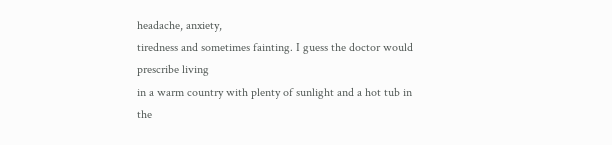headache, anxiety,
tiredness and sometimes fainting. I guess the doctor would prescribe living
in a warm country with plenty of sunlight and a hot tub in the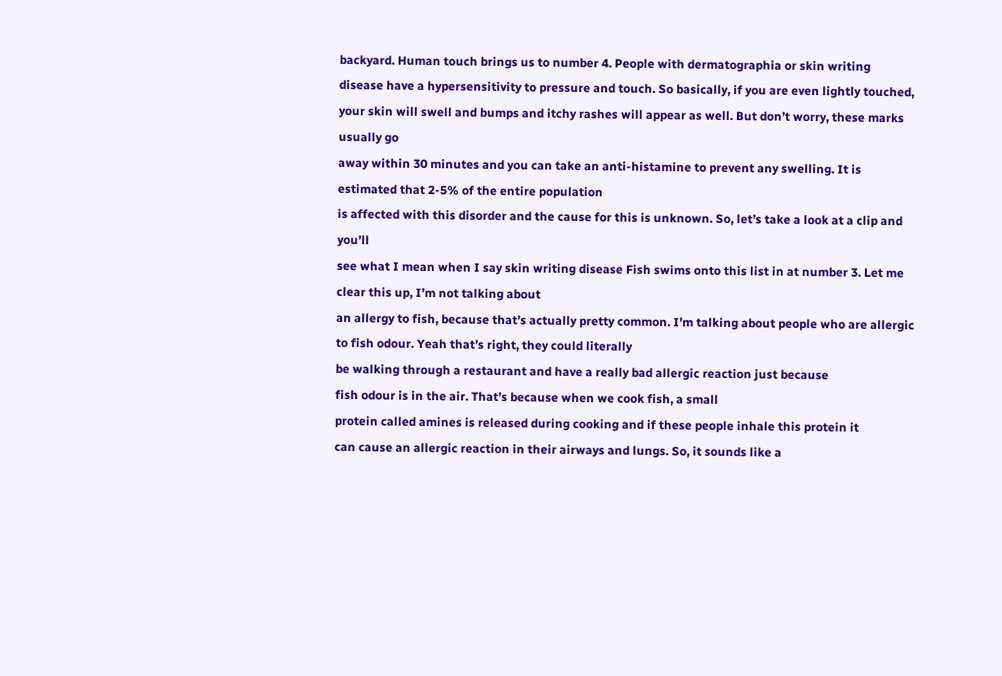backyard. Human touch brings us to number 4. People with dermatographia or skin writing
disease have a hypersensitivity to pressure and touch. So basically, if you are even lightly touched,
your skin will swell and bumps and itchy rashes will appear as well. But don’t worry, these marks usually go
away within 30 minutes and you can take an anti-histamine to prevent any swelling. It is estimated that 2-5% of the entire population
is affected with this disorder and the cause for this is unknown. So, let’s take a look at a clip and you’ll
see what I mean when I say skin writing disease Fish swims onto this list in at number 3. Let me clear this up, I’m not talking about
an allergy to fish, because that’s actually pretty common. I’m talking about people who are allergic
to fish odour. Yeah that’s right, they could literally
be walking through a restaurant and have a really bad allergic reaction just because
fish odour is in the air. That’s because when we cook fish, a small
protein called amines is released during cooking and if these people inhale this protein it
can cause an allergic reaction in their airways and lungs. So, it sounds like a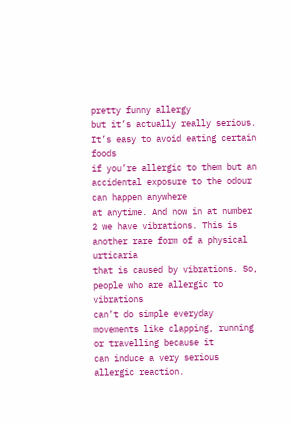pretty funny allergy
but it’s actually really serious. It’s easy to avoid eating certain foods
if you’re allergic to them but an accidental exposure to the odour can happen anywhere
at anytime. And now in at number 2 we have vibrations. This is another rare form of a physical urticaria
that is caused by vibrations. So, people who are allergic to vibrations
can’t do simple everyday movements like clapping, running or travelling because it
can induce a very serious allergic reaction.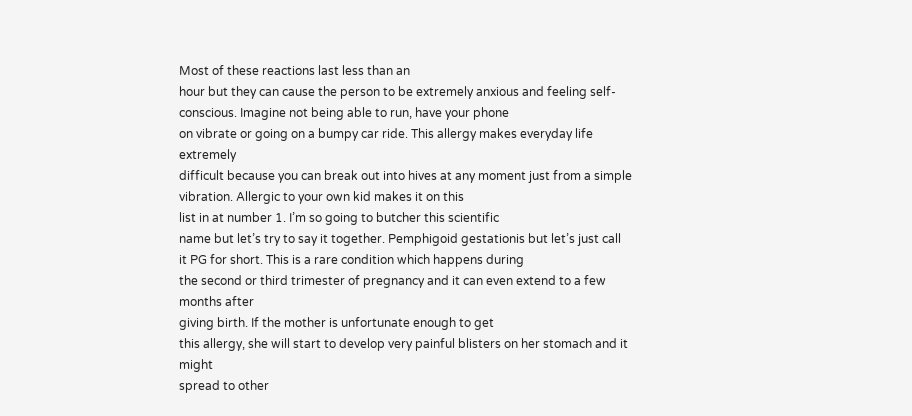Most of these reactions last less than an
hour but they can cause the person to be extremely anxious and feeling self-conscious. Imagine not being able to run, have your phone
on vibrate or going on a bumpy car ride. This allergy makes everyday life extremely
difficult because you can break out into hives at any moment just from a simple vibration. Allergic to your own kid makes it on this
list in at number 1. I’m so going to butcher this scientific
name but let’s try to say it together. Pemphigoid gestationis but let’s just call
it PG for short. This is a rare condition which happens during
the second or third trimester of pregnancy and it can even extend to a few months after
giving birth. If the mother is unfortunate enough to get
this allergy, she will start to develop very painful blisters on her stomach and it might
spread to other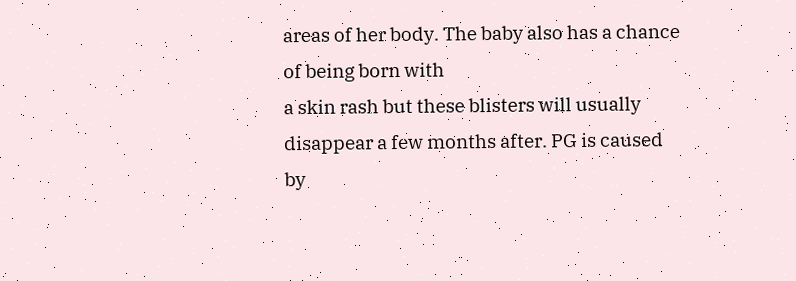areas of her body. The baby also has a chance of being born with
a skin rash but these blisters will usually disappear a few months after. PG is caused by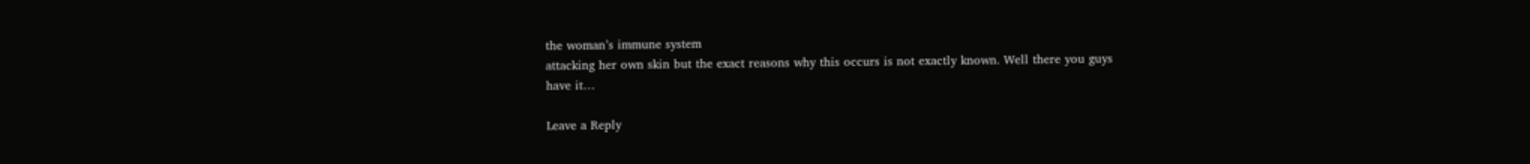the woman’s immune system
attacking her own skin but the exact reasons why this occurs is not exactly known. Well there you guys
have it…

Leave a Reply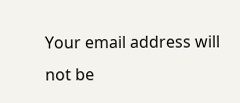Your email address will not be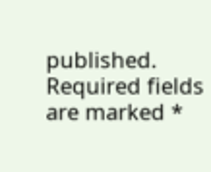published. Required fields are marked *